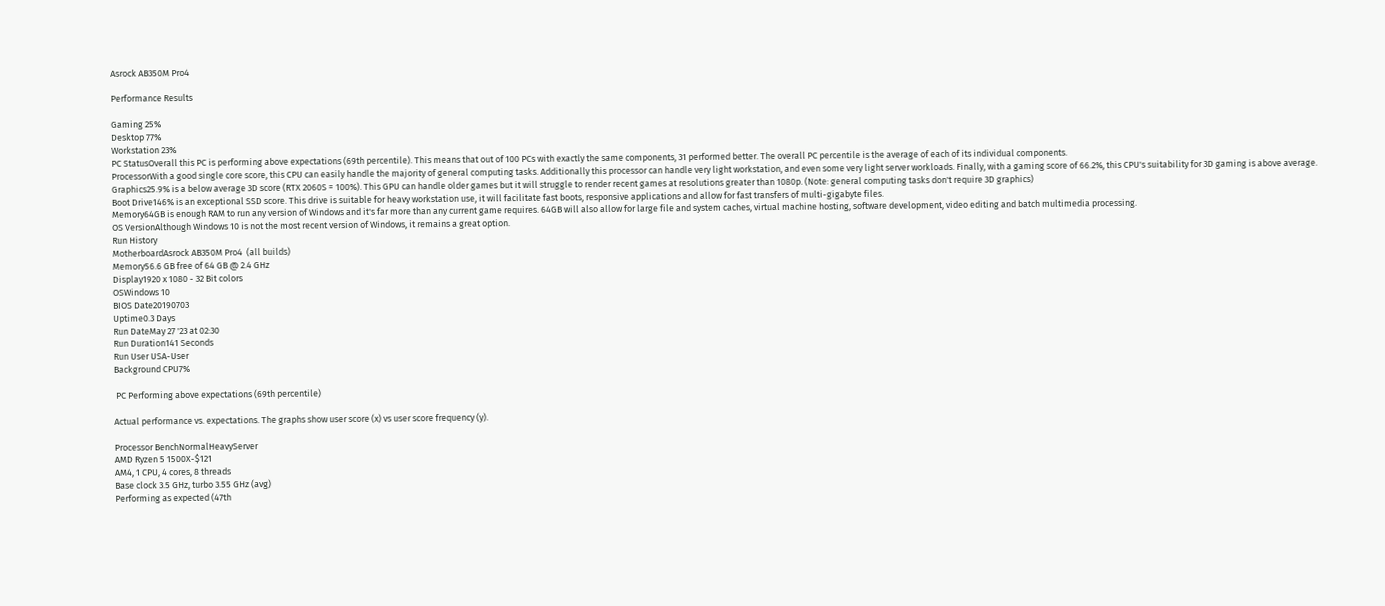Asrock AB350M Pro4

Performance Results

Gaming 25%
Desktop 77%
Workstation 23%
PC StatusOverall this PC is performing above expectations (69th percentile). This means that out of 100 PCs with exactly the same components, 31 performed better. The overall PC percentile is the average of each of its individual components.
ProcessorWith a good single core score, this CPU can easily handle the majority of general computing tasks. Additionally this processor can handle very light workstation, and even some very light server workloads. Finally, with a gaming score of 66.2%, this CPU's suitability for 3D gaming is above average.
Graphics25.9% is a below average 3D score (RTX 2060S = 100%). This GPU can handle older games but it will struggle to render recent games at resolutions greater than 1080p. (Note: general computing tasks don't require 3D graphics)
Boot Drive146% is an exceptional SSD score. This drive is suitable for heavy workstation use, it will facilitate fast boots, responsive applications and allow for fast transfers of multi-gigabyte files.
Memory64GB is enough RAM to run any version of Windows and it's far more than any current game requires. 64GB will also allow for large file and system caches, virtual machine hosting, software development, video editing and batch multimedia processing.
OS VersionAlthough Windows 10 is not the most recent version of Windows, it remains a great option.
Run History
MotherboardAsrock AB350M Pro4  (all builds)
Memory56.6 GB free of 64 GB @ 2.4 GHz
Display1920 x 1080 - 32 Bit colors
OSWindows 10
BIOS Date20190703
Uptime0.3 Days
Run DateMay 27 '23 at 02:30
Run Duration141 Seconds
Run User USA-User
Background CPU7%

 PC Performing above expectations (69th percentile)

Actual performance vs. expectations. The graphs show user score (x) vs user score frequency (y).

Processor BenchNormalHeavyServer
AMD Ryzen 5 1500X-$121
AM4, 1 CPU, 4 cores, 8 threads
Base clock 3.5 GHz, turbo 3.55 GHz (avg)
Performing as expected (47th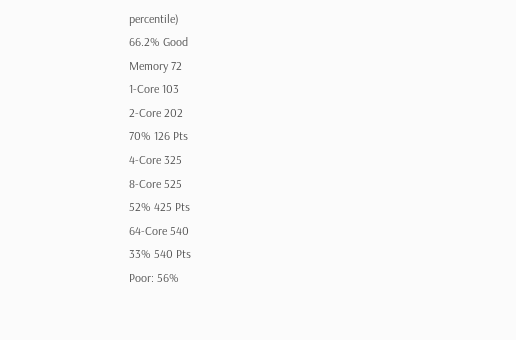percentile)
66.2% Good
Memory 72
1-Core 103
2-Core 202
70% 126 Pts
4-Core 325
8-Core 525
52% 425 Pts
64-Core 540
33% 540 Pts
Poor: 56%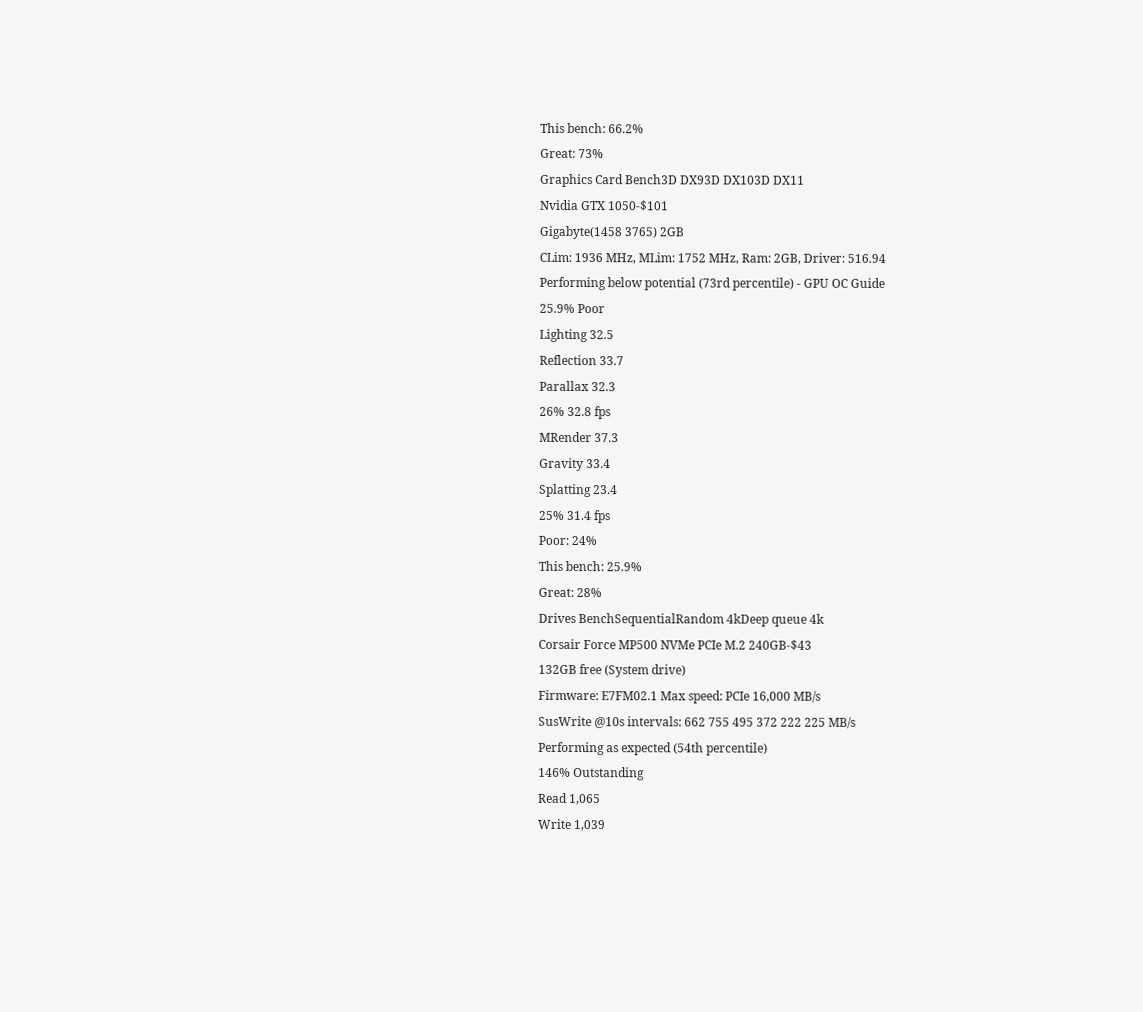This bench: 66.2%
Great: 73%
Graphics Card Bench3D DX93D DX103D DX11
Nvidia GTX 1050-$101
Gigabyte(1458 3765) 2GB
CLim: 1936 MHz, MLim: 1752 MHz, Ram: 2GB, Driver: 516.94
Performing below potential (73rd percentile) - GPU OC Guide
25.9% Poor
Lighting 32.5
Reflection 33.7
Parallax 32.3
26% 32.8 fps
MRender 37.3
Gravity 33.4
Splatting 23.4
25% 31.4 fps
Poor: 24%
This bench: 25.9%
Great: 28%
Drives BenchSequentialRandom 4kDeep queue 4k
Corsair Force MP500 NVMe PCIe M.2 240GB-$43
132GB free (System drive)
Firmware: E7FM02.1 Max speed: PCIe 16,000 MB/s
SusWrite @10s intervals: 662 755 495 372 222 225 MB/s
Performing as expected (54th percentile)
146% Outstanding
Read 1,065
Write 1,039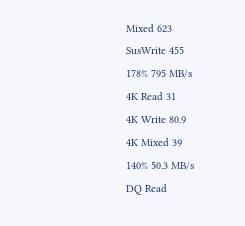Mixed 623
SusWrite 455
178% 795 MB/s
4K Read 31
4K Write 80.9
4K Mixed 39
140% 50.3 MB/s
DQ Read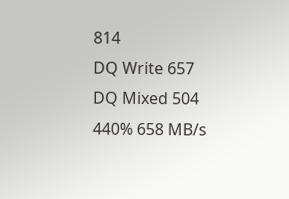814
DQ Write 657
DQ Mixed 504
440% 658 MB/s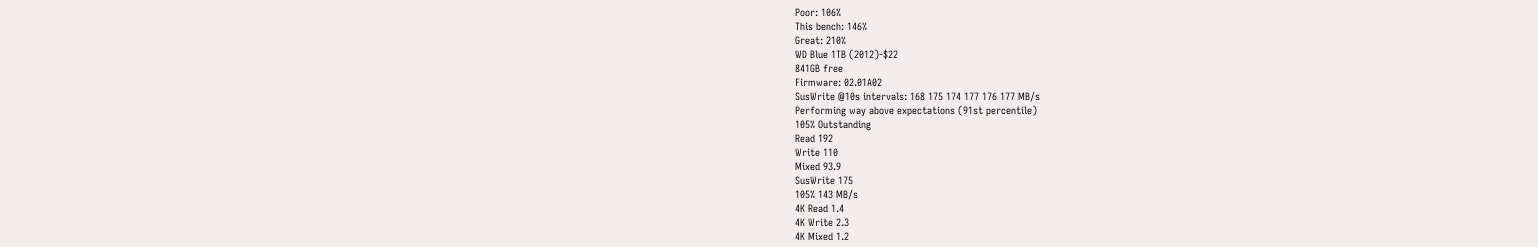Poor: 106%
This bench: 146%
Great: 210%
WD Blue 1TB (2012)-$22
841GB free
Firmware: 02.01A02
SusWrite @10s intervals: 168 175 174 177 176 177 MB/s
Performing way above expectations (91st percentile)
105% Outstanding
Read 192
Write 110
Mixed 93.9
SusWrite 175
105% 143 MB/s
4K Read 1.4
4K Write 2.3
4K Mixed 1.2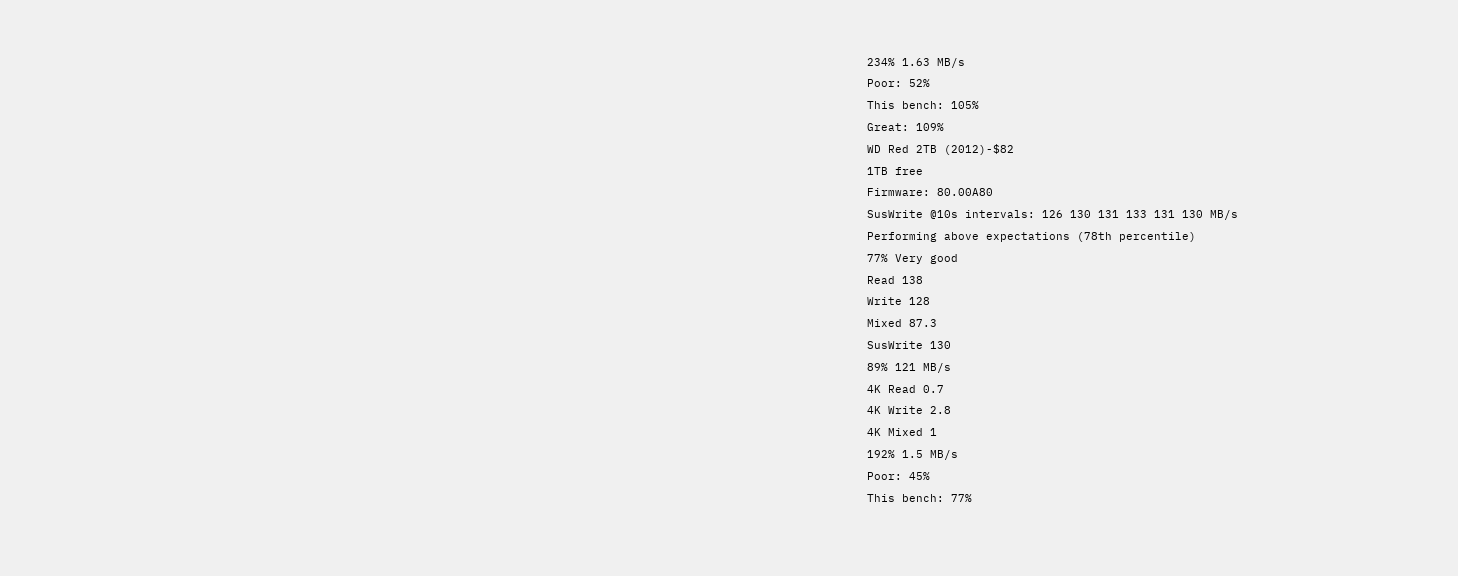234% 1.63 MB/s
Poor: 52%
This bench: 105%
Great: 109%
WD Red 2TB (2012)-$82
1TB free
Firmware: 80.00A80
SusWrite @10s intervals: 126 130 131 133 131 130 MB/s
Performing above expectations (78th percentile)
77% Very good
Read 138
Write 128
Mixed 87.3
SusWrite 130
89% 121 MB/s
4K Read 0.7
4K Write 2.8
4K Mixed 1
192% 1.5 MB/s
Poor: 45%
This bench: 77%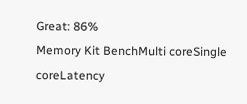Great: 86%
Memory Kit BenchMulti coreSingle coreLatency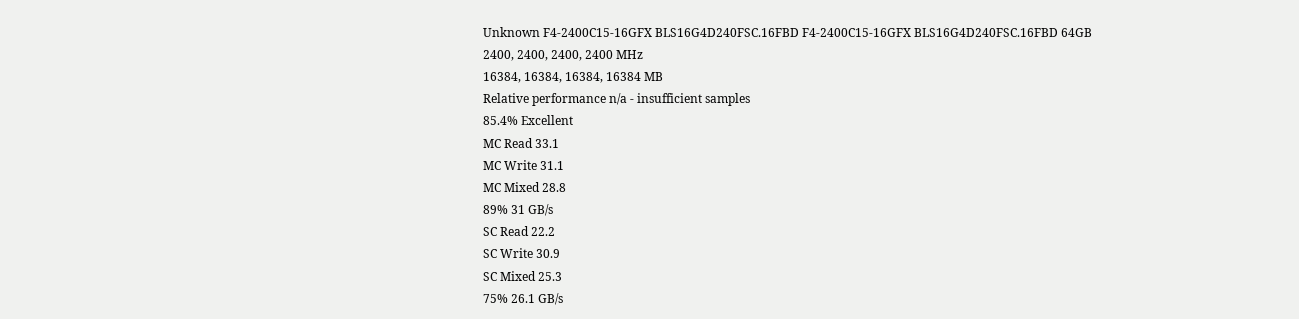Unknown F4-2400C15-16GFX BLS16G4D240FSC.16FBD F4-2400C15-16GFX BLS16G4D240FSC.16FBD 64GB
2400, 2400, 2400, 2400 MHz
16384, 16384, 16384, 16384 MB
Relative performance n/a - insufficient samples
85.4% Excellent
MC Read 33.1
MC Write 31.1
MC Mixed 28.8
89% 31 GB/s
SC Read 22.2
SC Write 30.9
SC Mixed 25.3
75% 26.1 GB/s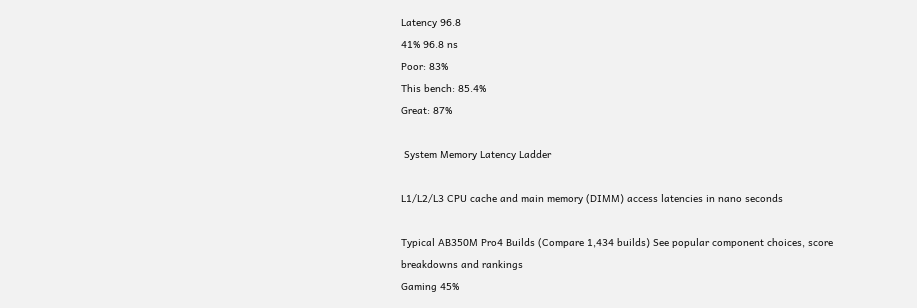Latency 96.8
41% 96.8 ns
Poor: 83%
This bench: 85.4%
Great: 87%

 System Memory Latency Ladder

L1/L2/L3 CPU cache and main memory (DIMM) access latencies in nano seconds

Typical AB350M Pro4 Builds (Compare 1,434 builds) See popular component choices, score breakdowns and rankings
Gaming 45%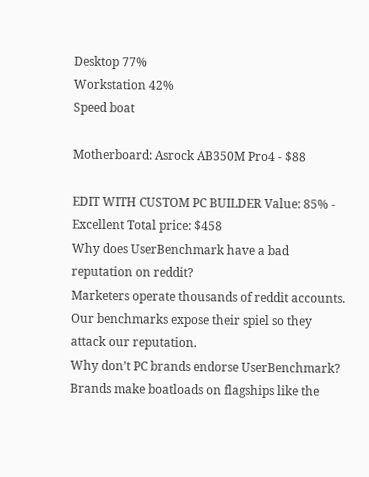Desktop 77%
Workstation 42%
Speed boat

Motherboard: Asrock AB350M Pro4 - $88

EDIT WITH CUSTOM PC BUILDER Value: 85% - Excellent Total price: $458
Why does UserBenchmark have a bad reputation on reddit?
Marketers operate thousands of reddit accounts. Our benchmarks expose their spiel so they attack our reputation.
Why don’t PC brands endorse UserBenchmark?
Brands make boatloads on flagships like the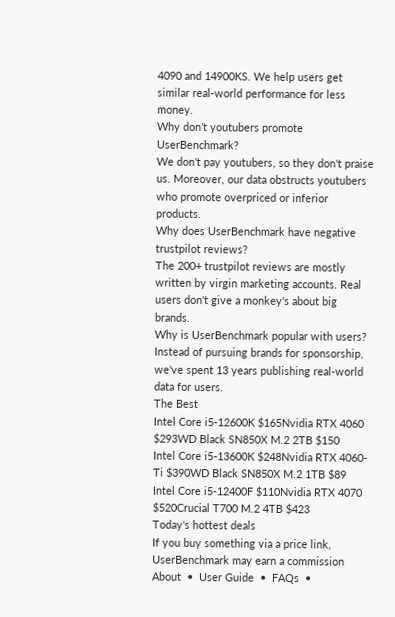4090 and 14900KS. We help users get similar real-world performance for less money.
Why don’t youtubers promote UserBenchmark?
We don't pay youtubers, so they don't praise us. Moreover, our data obstructs youtubers who promote overpriced or inferior products.
Why does UserBenchmark have negative trustpilot reviews?
The 200+ trustpilot reviews are mostly written by virgin marketing accounts. Real users don't give a monkey's about big brands.
Why is UserBenchmark popular with users?
Instead of pursuing brands for sponsorship, we've spent 13 years publishing real-world data for users.
The Best
Intel Core i5-12600K $165Nvidia RTX 4060 $293WD Black SN850X M.2 2TB $150
Intel Core i5-13600K $248Nvidia RTX 4060-Ti $390WD Black SN850X M.2 1TB $89
Intel Core i5-12400F $110Nvidia RTX 4070 $520Crucial T700 M.2 4TB $423
Today's hottest deals
If you buy something via a price link, UserBenchmark may earn a commission
About  •  User Guide  •  FAQs  •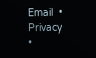Email  •  Privacy  •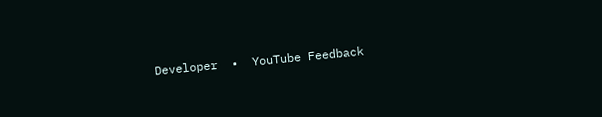Developer  •  YouTube Feedback